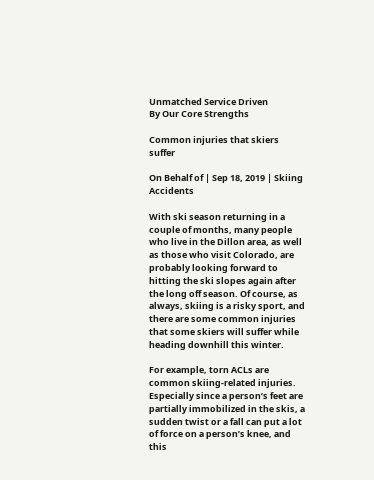Unmatched Service Driven
By Our Core Strengths

Common injuries that skiers suffer

On Behalf of | Sep 18, 2019 | Skiing Accidents

With ski season returning in a couple of months, many people who live in the Dillon area, as well as those who visit Colorado, are probably looking forward to hitting the ski slopes again after the long off season. Of course, as always, skiing is a risky sport, and there are some common injuries that some skiers will suffer while heading downhill this winter.

For example, torn ACLs are common skiing-related injuries. Especially since a person’s feet are partially immobilized in the skis, a sudden twist or a fall can put a lot of force on a person’s knee, and this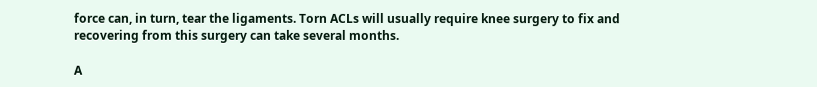force can, in turn, tear the ligaments. Torn ACLs will usually require knee surgery to fix and recovering from this surgery can take several months.

A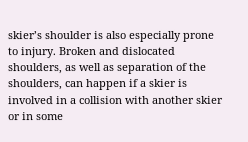skier’s shoulder is also especially prone to injury. Broken and dislocated shoulders, as well as separation of the shoulders, can happen if a skier is involved in a collision with another skier or in some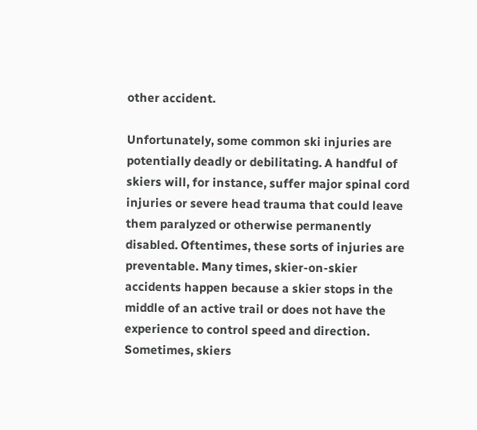other accident.

Unfortunately, some common ski injuries are potentially deadly or debilitating. A handful of skiers will, for instance, suffer major spinal cord injuries or severe head trauma that could leave them paralyzed or otherwise permanently disabled. Oftentimes, these sorts of injuries are preventable. Many times, skier-on-skier accidents happen because a skier stops in the middle of an active trail or does not have the experience to control speed and direction. Sometimes, skiers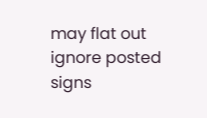may flat out ignore posted signs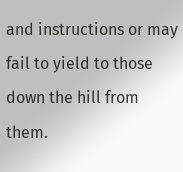and instructions or may fail to yield to those down the hill from them.